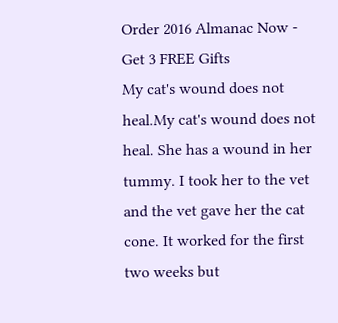Order 2016 Almanac Now - Get 3 FREE Gifts
My cat's wound does not heal.My cat's wound does not heal. She has a wound in her tummy. I took her to the vet and the vet gave her the cat cone. It worked for the first two weeks but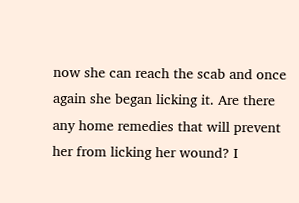now she can reach the scab and once again she began licking it. Are there any home remedies that will prevent her from licking her wound? I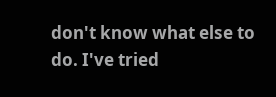don't know what else to do. I've tried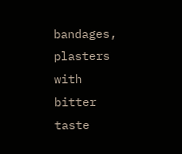bandages, plasters with bitter taste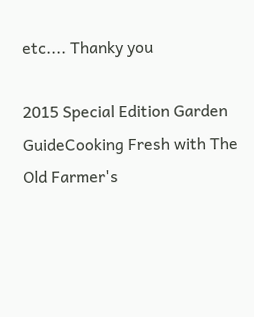etc.... Thanky you

2015 Special Edition Garden GuideCooking Fresh with The Old Farmer's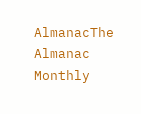AlmanacThe Almanac Monthly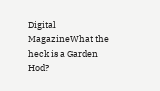Digital MagazineWhat the heck is a Garden Hod?